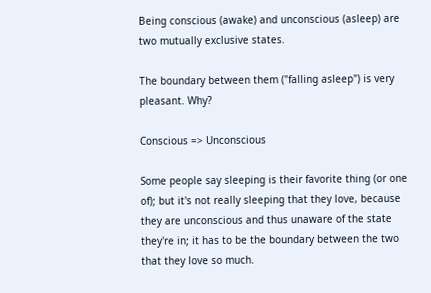Being conscious (awake) and unconscious (asleep) are two mutually exclusive states.

The boundary between them ("falling asleep") is very pleasant. Why?

Conscious => Unconscious

Some people say sleeping is their favorite thing (or one of); but it's not really sleeping that they love, because they are unconscious and thus unaware of the state they're in; it has to be the boundary between the two that they love so much.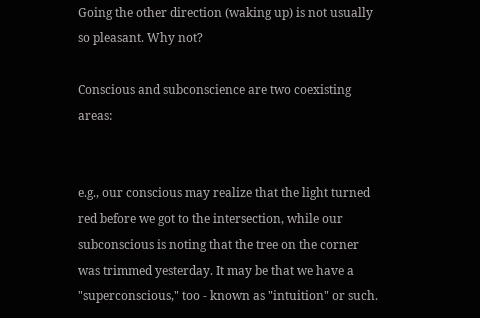Going the other direction (waking up) is not usually so pleasant. Why not?

Conscious and subconscience are two coexisting areas:


e.g., our conscious may realize that the light turned red before we got to the intersection, while our subconscious is noting that the tree on the corner was trimmed yesterday. It may be that we have a "superconscious," too - known as "intuition" or such.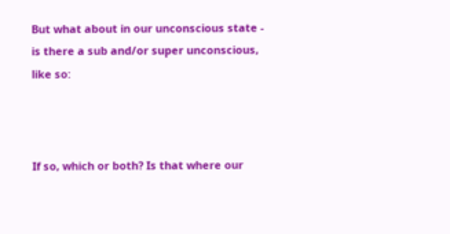But what about in our unconscious state - is there a sub and/or super unconscious, like so:



If so, which or both? Is that where our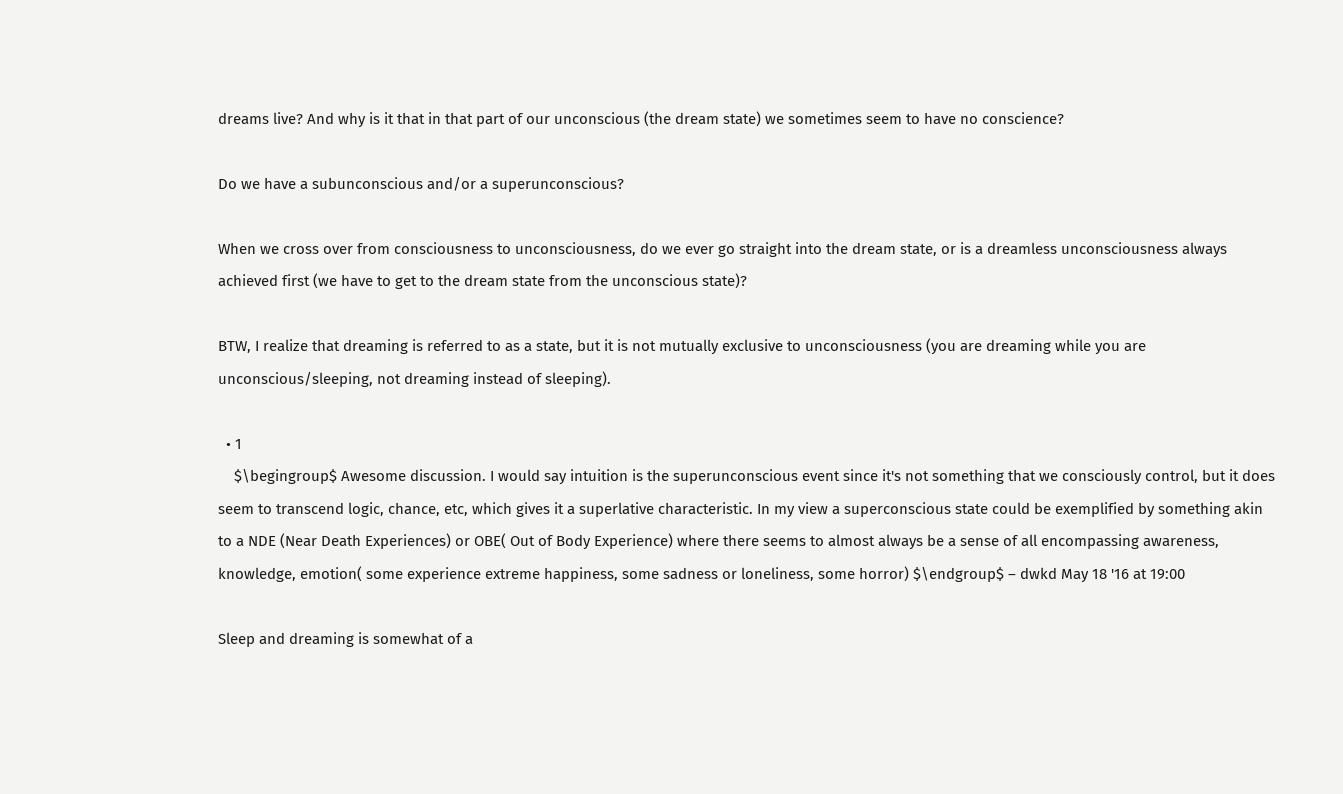dreams live? And why is it that in that part of our unconscious (the dream state) we sometimes seem to have no conscience?

Do we have a subunconscious and/or a superunconscious?

When we cross over from consciousness to unconsciousness, do we ever go straight into the dream state, or is a dreamless unconsciousness always achieved first (we have to get to the dream state from the unconscious state)?

BTW, I realize that dreaming is referred to as a state, but it is not mutually exclusive to unconsciousness (you are dreaming while you are unconscious/sleeping, not dreaming instead of sleeping).

  • 1
    $\begingroup$ Awesome discussion. I would say intuition is the superunconscious event since it's not something that we consciously control, but it does seem to transcend logic, chance, etc, which gives it a superlative characteristic. In my view a superconscious state could be exemplified by something akin to a NDE (Near Death Experiences) or OBE( Out of Body Experience) where there seems to almost always be a sense of all encompassing awareness, knowledge, emotion( some experience extreme happiness, some sadness or loneliness, some horror) $\endgroup$ – dwkd May 18 '16 at 19:00

Sleep and dreaming is somewhat of a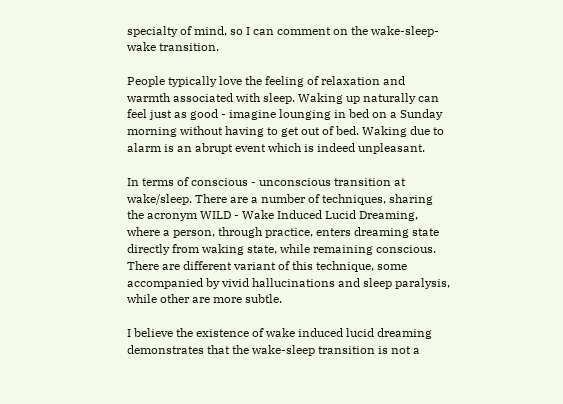specialty of mind, so I can comment on the wake-sleep-wake transition.

People typically love the feeling of relaxation and warmth associated with sleep. Waking up naturally can feel just as good - imagine lounging in bed on a Sunday morning without having to get out of bed. Waking due to alarm is an abrupt event which is indeed unpleasant.

In terms of conscious - unconscious transition at wake/sleep. There are a number of techniques, sharing the acronym WILD - Wake Induced Lucid Dreaming, where a person, through practice, enters dreaming state directly from waking state, while remaining conscious. There are different variant of this technique, some accompanied by vivid hallucinations and sleep paralysis, while other are more subtle.

I believe the existence of wake induced lucid dreaming demonstrates that the wake-sleep transition is not a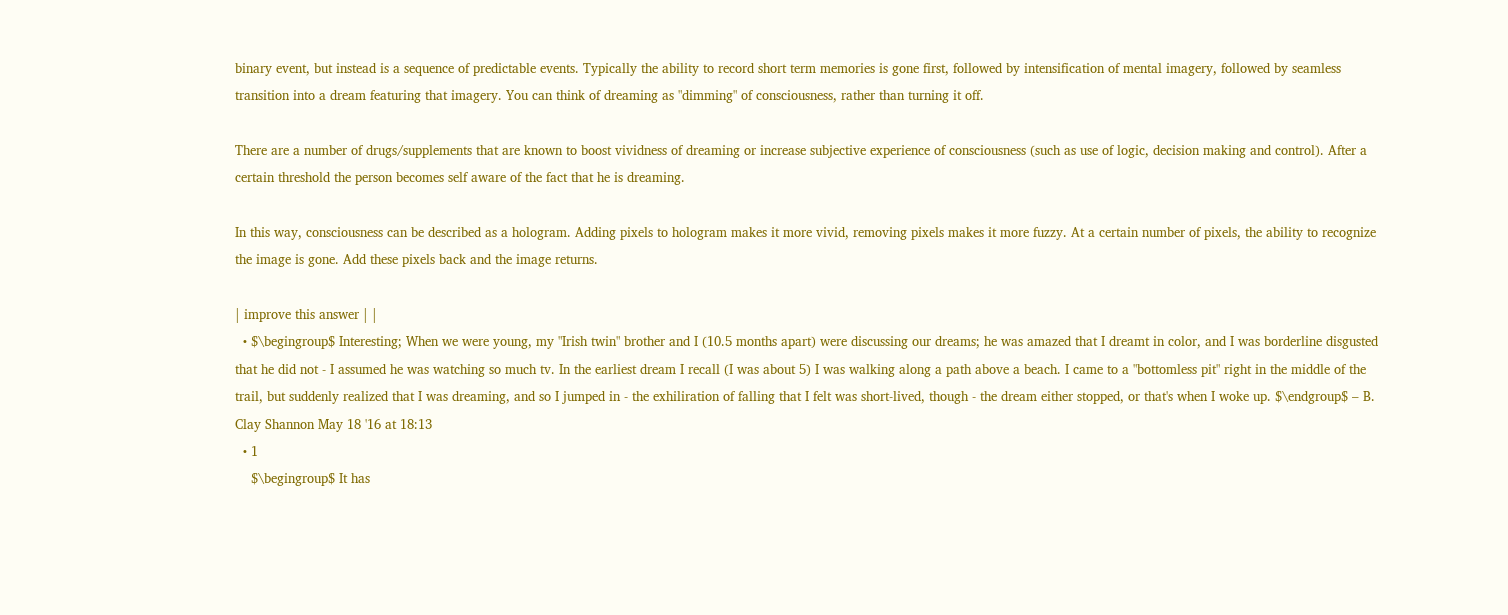binary event, but instead is a sequence of predictable events. Typically the ability to record short term memories is gone first, followed by intensification of mental imagery, followed by seamless transition into a dream featuring that imagery. You can think of dreaming as "dimming" of consciousness, rather than turning it off.

There are a number of drugs/supplements that are known to boost vividness of dreaming or increase subjective experience of consciousness (such as use of logic, decision making and control). After a certain threshold the person becomes self aware of the fact that he is dreaming.

In this way, consciousness can be described as a hologram. Adding pixels to hologram makes it more vivid, removing pixels makes it more fuzzy. At a certain number of pixels, the ability to recognize the image is gone. Add these pixels back and the image returns.

| improve this answer | |
  • $\begingroup$ Interesting; When we were young, my "Irish twin" brother and I (10.5 months apart) were discussing our dreams; he was amazed that I dreamt in color, and I was borderline disgusted that he did not - I assumed he was watching so much tv. In the earliest dream I recall (I was about 5) I was walking along a path above a beach. I came to a "bottomless pit" right in the middle of the trail, but suddenly realized that I was dreaming, and so I jumped in - the exhiliration of falling that I felt was short-lived, though - the dream either stopped, or that's when I woke up. $\endgroup$ – B. Clay Shannon May 18 '16 at 18:13
  • 1
    $\begingroup$ It has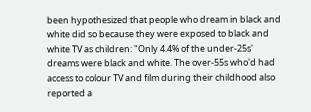been hypothesized that people who dream in black and white did so because they were exposed to black and white TV as children: "Only 4.4% of the under-25s' dreams were black and white. The over-55s who'd had access to colour TV and film during their childhood also reported a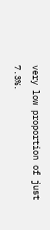very low proportion of just 7.3%.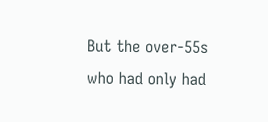But the over-55s who had only had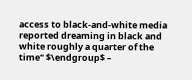access to black-and-white media reported dreaming in black and white roughly a quarter of the time" $\endgroup$ –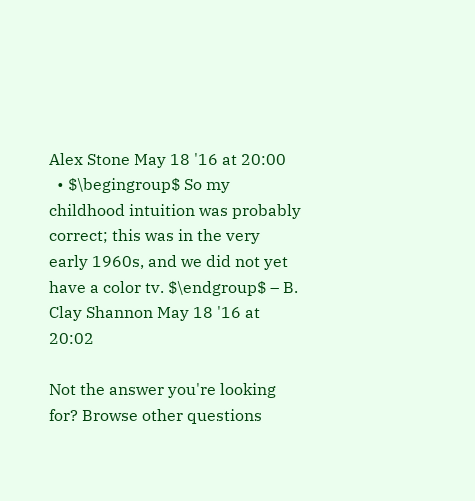Alex Stone May 18 '16 at 20:00
  • $\begingroup$ So my childhood intuition was probably correct; this was in the very early 1960s, and we did not yet have a color tv. $\endgroup$ – B. Clay Shannon May 18 '16 at 20:02

Not the answer you're looking for? Browse other questions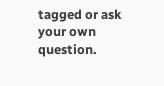tagged or ask your own question.